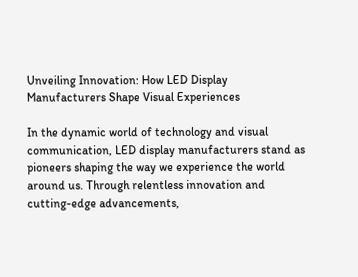Unveiling Innovation: How LED Display Manufacturers Shape Visual Experiences

In the dynamic world of technology and visual communication, LED display manufacturers stand as pioneers shaping the way we experience the world around us. Through relentless innovation and cutting-edge advancements,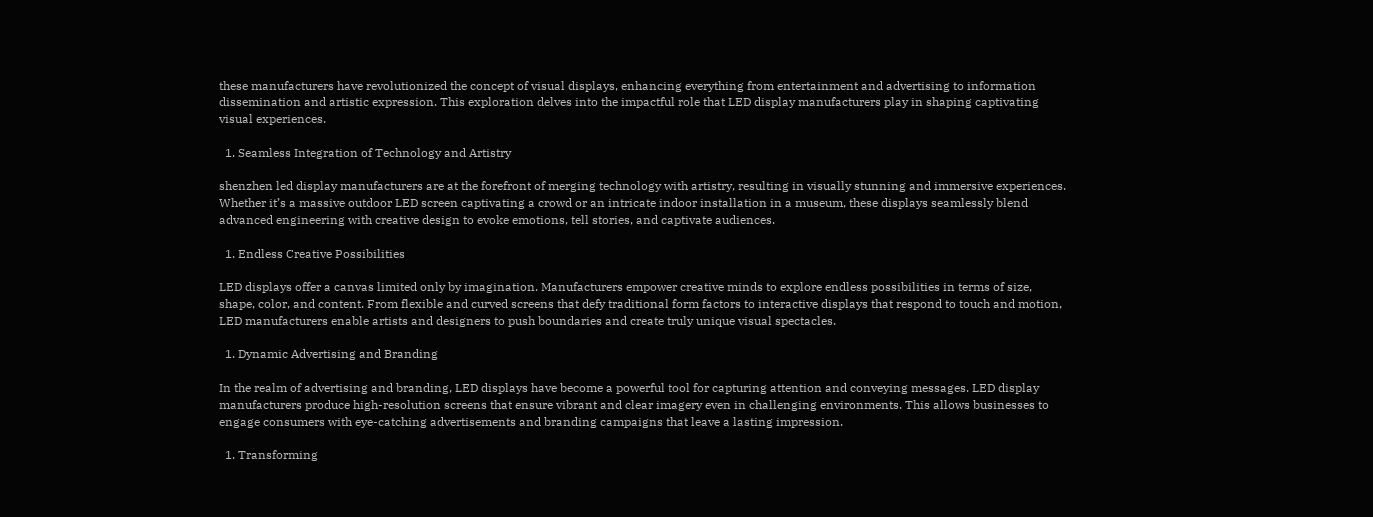these manufacturers have revolutionized the concept of visual displays, enhancing everything from entertainment and advertising to information dissemination and artistic expression. This exploration delves into the impactful role that LED display manufacturers play in shaping captivating visual experiences.

  1. Seamless Integration of Technology and Artistry

shenzhen led display manufacturers are at the forefront of merging technology with artistry, resulting in visually stunning and immersive experiences. Whether it’s a massive outdoor LED screen captivating a crowd or an intricate indoor installation in a museum, these displays seamlessly blend advanced engineering with creative design to evoke emotions, tell stories, and captivate audiences.

  1. Endless Creative Possibilities

LED displays offer a canvas limited only by imagination. Manufacturers empower creative minds to explore endless possibilities in terms of size, shape, color, and content. From flexible and curved screens that defy traditional form factors to interactive displays that respond to touch and motion, LED manufacturers enable artists and designers to push boundaries and create truly unique visual spectacles.

  1. Dynamic Advertising and Branding

In the realm of advertising and branding, LED displays have become a powerful tool for capturing attention and conveying messages. LED display manufacturers produce high-resolution screens that ensure vibrant and clear imagery even in challenging environments. This allows businesses to engage consumers with eye-catching advertisements and branding campaigns that leave a lasting impression.

  1. Transforming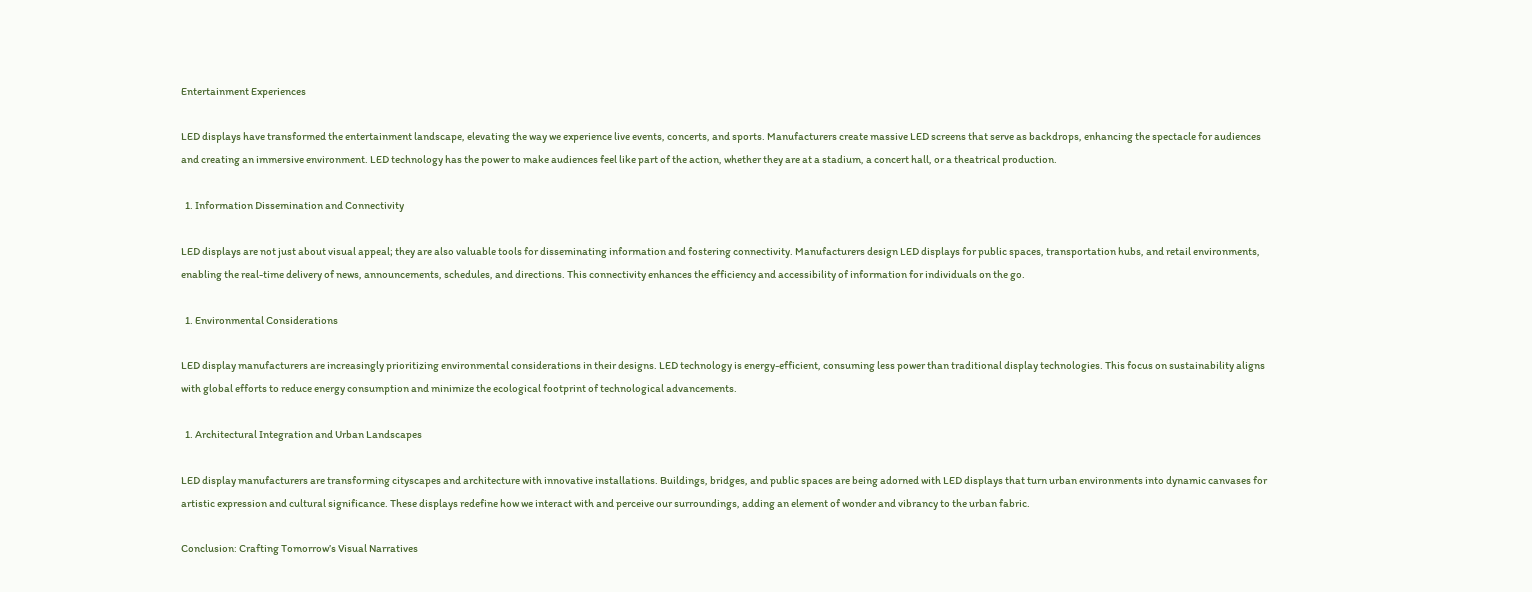Entertainment Experiences

LED displays have transformed the entertainment landscape, elevating the way we experience live events, concerts, and sports. Manufacturers create massive LED screens that serve as backdrops, enhancing the spectacle for audiences and creating an immersive environment. LED technology has the power to make audiences feel like part of the action, whether they are at a stadium, a concert hall, or a theatrical production.

  1. Information Dissemination and Connectivity

LED displays are not just about visual appeal; they are also valuable tools for disseminating information and fostering connectivity. Manufacturers design LED displays for public spaces, transportation hubs, and retail environments, enabling the real-time delivery of news, announcements, schedules, and directions. This connectivity enhances the efficiency and accessibility of information for individuals on the go.

  1. Environmental Considerations

LED display manufacturers are increasingly prioritizing environmental considerations in their designs. LED technology is energy-efficient, consuming less power than traditional display technologies. This focus on sustainability aligns with global efforts to reduce energy consumption and minimize the ecological footprint of technological advancements.

  1. Architectural Integration and Urban Landscapes

LED display manufacturers are transforming cityscapes and architecture with innovative installations. Buildings, bridges, and public spaces are being adorned with LED displays that turn urban environments into dynamic canvases for artistic expression and cultural significance. These displays redefine how we interact with and perceive our surroundings, adding an element of wonder and vibrancy to the urban fabric.

Conclusion: Crafting Tomorrow’s Visual Narratives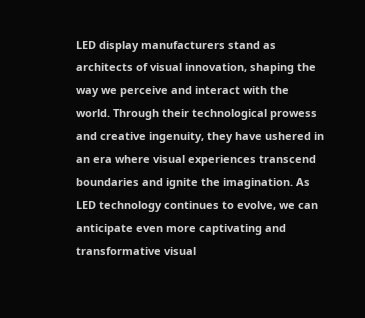LED display manufacturers stand as architects of visual innovation, shaping the way we perceive and interact with the world. Through their technological prowess and creative ingenuity, they have ushered in an era where visual experiences transcend boundaries and ignite the imagination. As LED technology continues to evolve, we can anticipate even more captivating and transformative visual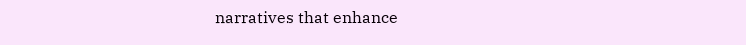narratives that enhance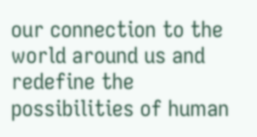our connection to the world around us and redefine the possibilities of human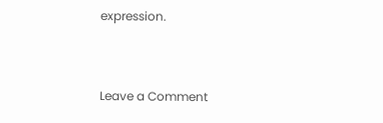expression.


Leave a Comment